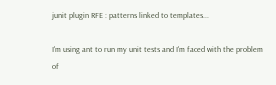junit plugin RFE : patterns linked to templates...

I'm using ant to run my unit tests and I'm faced with the problem of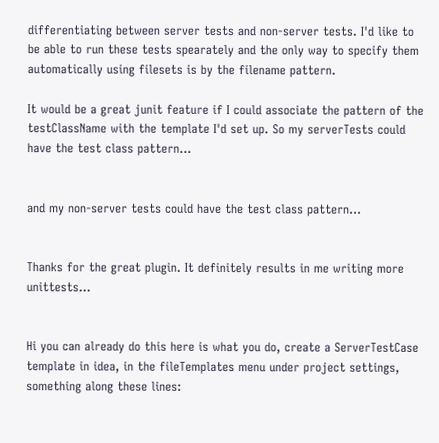differentiating between server tests and non-server tests. I'd like to be able to run these tests spearately and the only way to specify them automatically using filesets is by the filename pattern.

It would be a great junit feature if I could associate the pattern of the testClassName with the template I'd set up. So my serverTests could have the test class pattern...


and my non-server tests could have the test class pattern...


Thanks for the great plugin. It definitely results in me writing more unittests...


Hi you can already do this here is what you do, create a ServerTestCase template in idea, in the fileTemplates menu under project settings, something along these lines: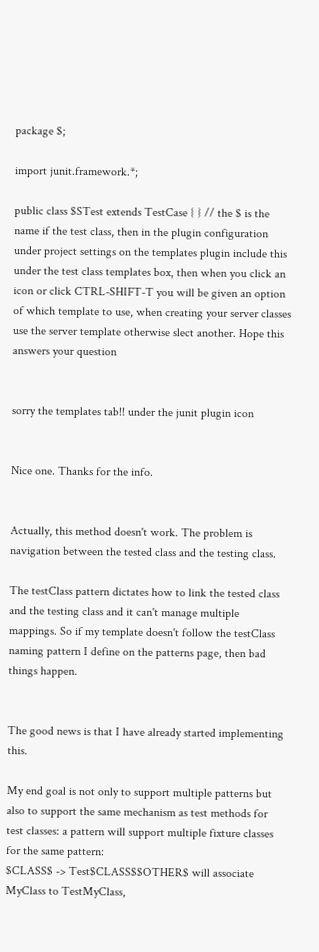package $;

import junit.framework.*;

public class $STest extends TestCase { } // the $ is the name if the test class, then in the plugin configuration under project settings on the templates plugin include this under the test class templates box, then when you click an icon or click CTRL-SHIFT-T you will be given an option of which template to use, when creating your server classes use the server template otherwise slect another. Hope this answers your question


sorry the templates tab!! under the junit plugin icon


Nice one. Thanks for the info.


Actually, this method doesn't work. The problem is navigation between the tested class and the testing class.

The testClass pattern dictates how to link the tested class and the testing class and it can't manage multiple mappings. So if my template doesn't follow the testClass naming pattern I define on the patterns page, then bad things happen.


The good news is that I have already started implementing this.

My end goal is not only to support multiple patterns but also to support the same mechanism as test methods for test classes: a pattern will support multiple fixture classes for the same pattern:
$CLASS$ -> Test$CLASS$$OTHER$ will associate
MyClass to TestMyClass,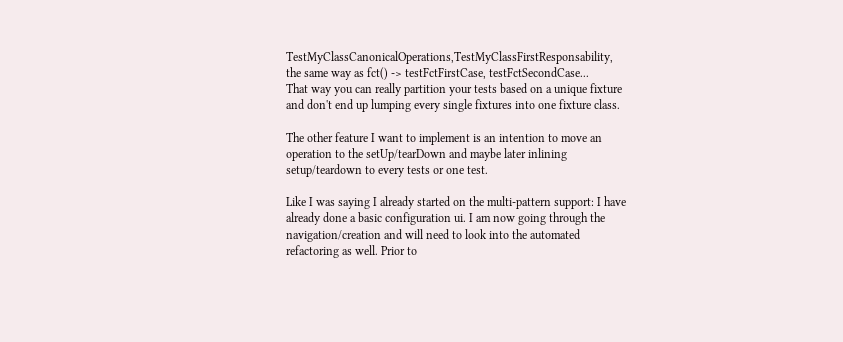TestMyClassCanonicalOperations,TestMyClassFirstResponsability, the same way as fct() -> testFctFirstCase, testFctSecondCase...
That way you can really partition your tests based on a unique fixture and don't end up lumping every single fixtures into one fixture class.

The other feature I want to implement is an intention to move an operation to the setUp/tearDown and maybe later inlining setup/teardown to every tests or one test.

Like I was saying I already started on the multi-pattern support: I have already done a basic configuration ui. I am now going through the navigation/creation and will need to look into the automated refactoring as well. Prior to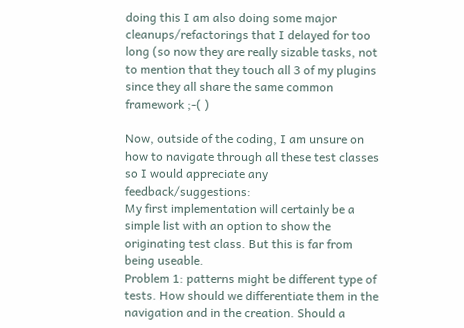doing this I am also doing some major cleanups/refactorings that I delayed for too long (so now they are really sizable tasks, not to mention that they touch all 3 of my plugins since they all share the same common framework ;-( )

Now, outside of the coding, I am unsure on how to navigate through all these test classes so I would appreciate any feedback/suggestions:
My first implementation will certainly be a simple list with an option to show the originating test class. But this is far from being useable.
Problem 1: patterns might be different type of tests. How should we differentiate them in the navigation and in the creation. Should a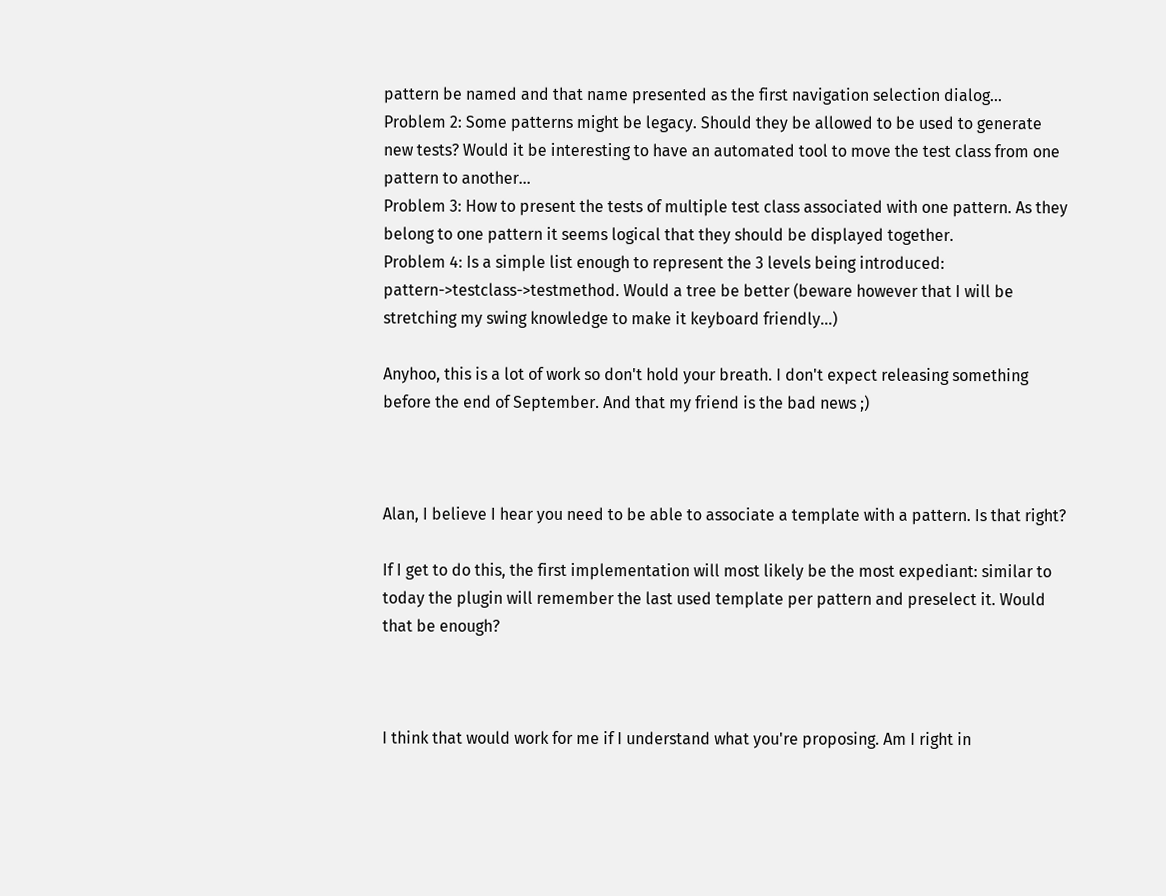pattern be named and that name presented as the first navigation selection dialog...
Problem 2: Some patterns might be legacy. Should they be allowed to be used to generate new tests? Would it be interesting to have an automated tool to move the test class from one pattern to another...
Problem 3: How to present the tests of multiple test class associated with one pattern. As they belong to one pattern it seems logical that they should be displayed together.
Problem 4: Is a simple list enough to represent the 3 levels being introduced: pattern->testclass->testmethod. Would a tree be better (beware however that I will be stretching my swing knowledge to make it keyboard friendly...)

Anyhoo, this is a lot of work so don't hold your breath. I don't expect releasing something before the end of September. And that my friend is the bad news ;)



Alan, I believe I hear you need to be able to associate a template with a pattern. Is that right?

If I get to do this, the first implementation will most likely be the most expediant: similar to today the plugin will remember the last used template per pattern and preselect it. Would that be enough?



I think that would work for me if I understand what you're proposing. Am I right in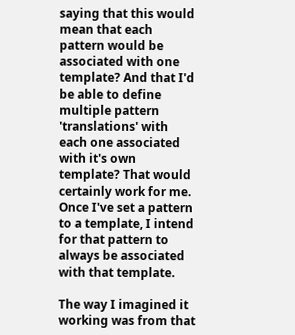saying that this would mean that each pattern would be associated with one template? And that I'd be able to define multiple pattern 'translations' with each one associated with it's own template? That would certainly work for me. Once I've set a pattern to a template, I intend for that pattern to always be associated with that template.

The way I imagined it working was from that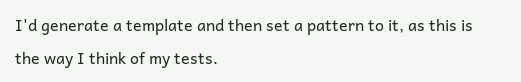I'd generate a template and then set a pattern to it, as this is the way I think of my tests.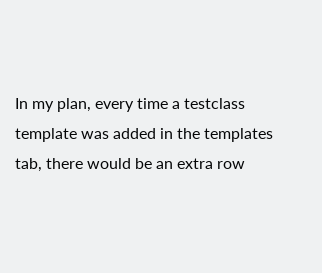In my plan, every time a testclass template was added in the templates tab, there would be an extra row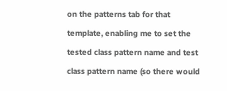on the patterns tab for that template, enabling me to set the tested class pattern name and test class pattern name (so there would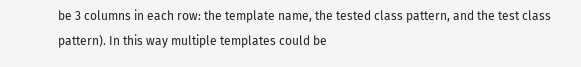be 3 columns in each row: the template name, the tested class pattern, and the test class pattern). In this way multiple templates could be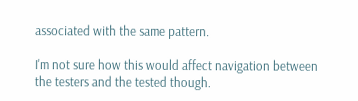associated with the same pattern.

I'm not sure how this would affect navigation between the testers and the tested though.